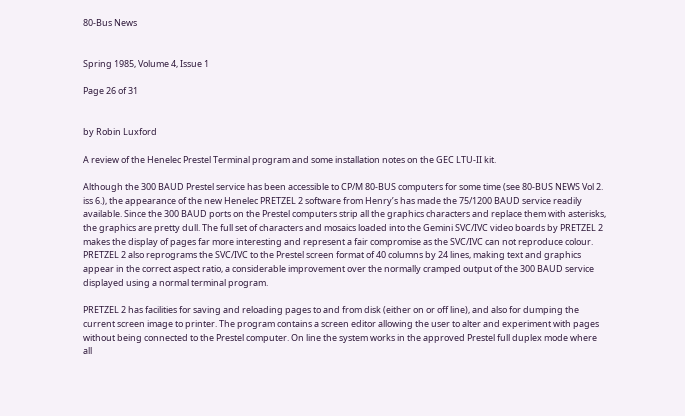80-Bus News


Spring 1985, Volume 4, Issue 1

Page 26 of 31


by Robin Luxford

A review of the Henelec Prestel Terminal program and some installation notes on the GEC LTU-II kit.

Although the 300 BAUD Prestel service has been accessible to CP/M 80-BUS computers for some time (see 80-BUS NEWS Vol 2. iss 6.), the appearance of the new Henelec PRETZEL 2 software from Henry’s has made the 75/1200 BAUD service readily available. Since the 300 BAUD ports on the Prestel computers strip all the graphics characters and replace them with asterisks, the graphics are pretty dull. The full set of characters and mosaics loaded into the Gemini SVC/IVC video boards by PRETZEL 2 makes the display of pages far more interesting and represent a fair compromise as the SVC/IVC can not reproduce colour. PRETZEL 2 also reprograms the SVC/IVC to the Prestel screen format of 40 columns by 24 lines, making text and graphics appear in the correct aspect ratio, a considerable improvement over the normally cramped output of the 300 BAUD service displayed using a normal terminal program.

PRETZEL 2 has facilities for saving and reloading pages to and from disk (either on or off line), and also for dumping the current screen image to printer. The program contains a screen editor allowing the user to alter and experiment with pages without being connected to the Prestel computer. On line the system works in the approved Prestel full duplex mode where all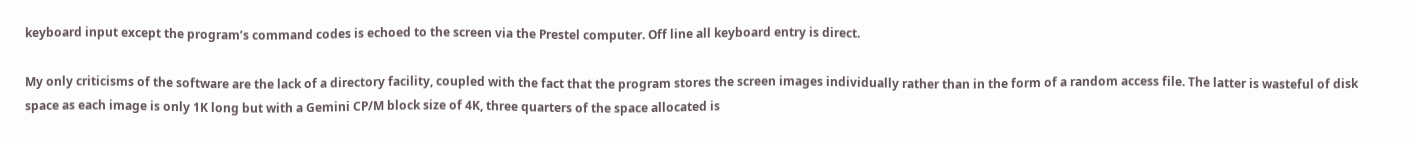keyboard input except the program’s command codes is echoed to the screen via the Prestel computer. Off line all keyboard entry is direct.

My only criticisms of the software are the lack of a directory facility, coupled with the fact that the program stores the screen images individually rather than in the form of a random access file. The latter is wasteful of disk space as each image is only 1K long but with a Gemini CP/M block size of 4K, three quarters of the space allocated is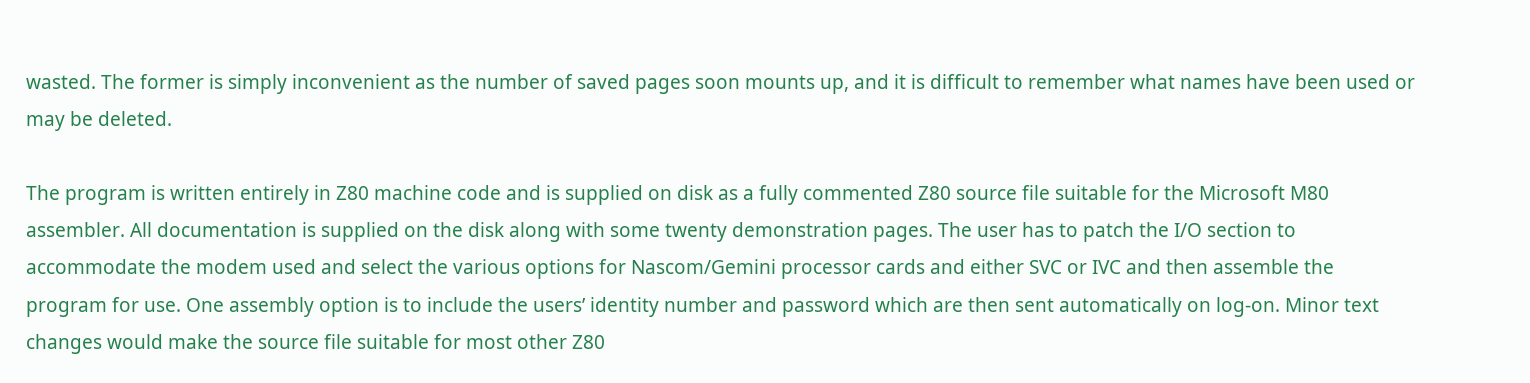wasted. The former is simply inconvenient as the number of saved pages soon mounts up, and it is difficult to remember what names have been used or may be deleted.

The program is written entirely in Z80 machine code and is supplied on disk as a fully commented Z80 source file suitable for the Microsoft M80 assembler. All documentation is supplied on the disk along with some twenty demonstration pages. The user has to patch the I/O section to accommodate the modem used and select the various options for Nascom/Gemini processor cards and either SVC or IVC and then assemble the program for use. One assembly option is to include the users’ identity number and password which are then sent automatically on log-on. Minor text changes would make the source file suitable for most other Z80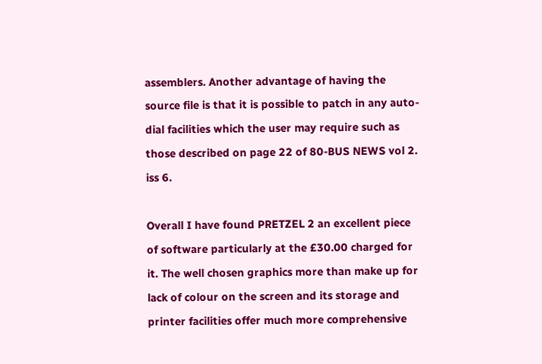assemblers. Another advantage of having the source file is that it is possible to patch in any auto-dial facilities which the user may require such as those described on page 22 of 80-BUS NEWS vol 2. iss 6.

Overall I have found PRETZEL 2 an excellent piece of software particularly at the £30.00 charged for it. The well chosen graphics more than make up for lack of colour on the screen and its storage and printer facilities offer much more comprehensive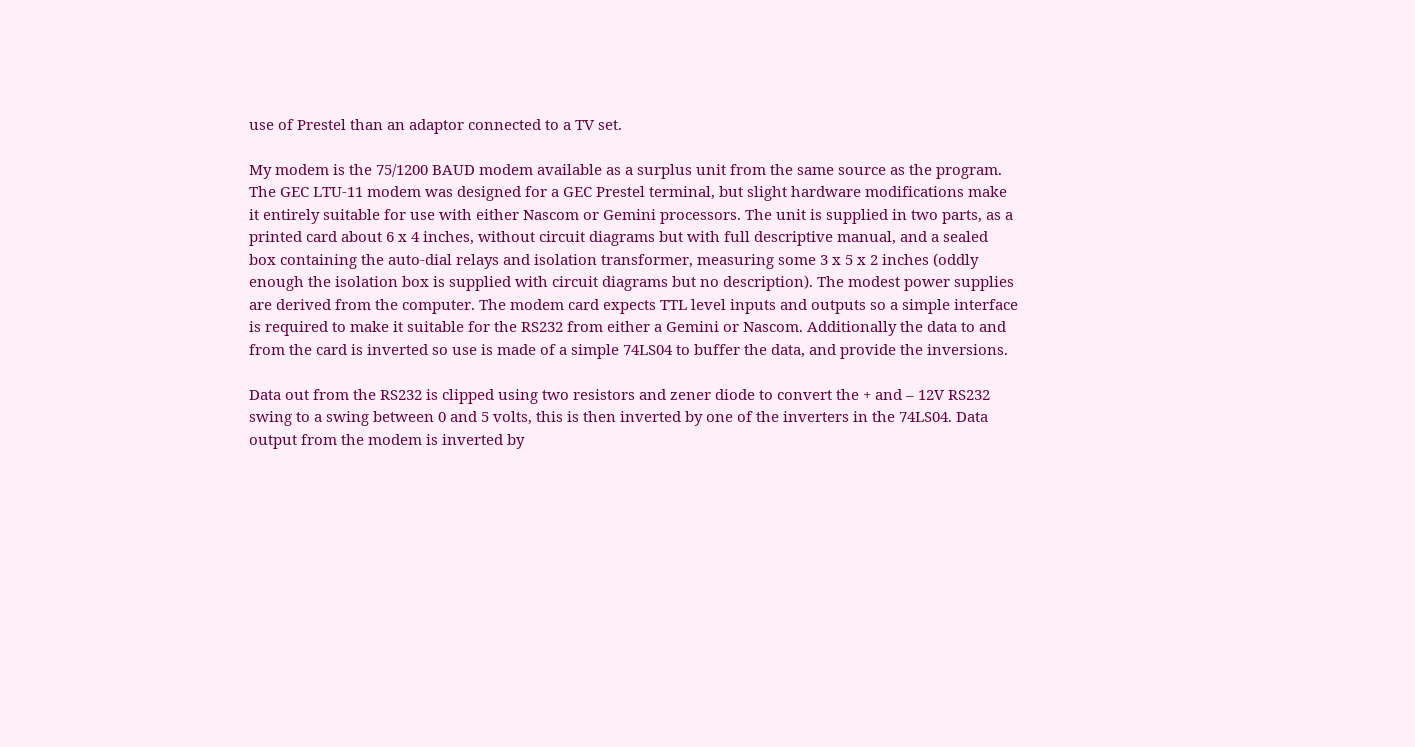use of Prestel than an adaptor connected to a TV set.

My modem is the 75/1200 BAUD modem available as a surplus unit from the same source as the program. The GEC LTU-11 modem was designed for a GEC Prestel terminal, but slight hardware modifications make it entirely suitable for use with either Nascom or Gemini processors. The unit is supplied in two parts, as a printed card about 6 x 4 inches, without circuit diagrams but with full descriptive manual, and a sealed box containing the auto-dial relays and isolation transformer, measuring some 3 x 5 x 2 inches (oddly enough the isolation box is supplied with circuit diagrams but no description). The modest power supplies are derived from the computer. The modem card expects TTL level inputs and outputs so a simple interface is required to make it suitable for the RS232 from either a Gemini or Nascom. Additionally the data to and from the card is inverted so use is made of a simple 74LS04 to buffer the data, and provide the inversions.

Data out from the RS232 is clipped using two resistors and zener diode to convert the + and – 12V RS232 swing to a swing between 0 and 5 volts, this is then inverted by one of the inverters in the 74LS04. Data output from the modem is inverted by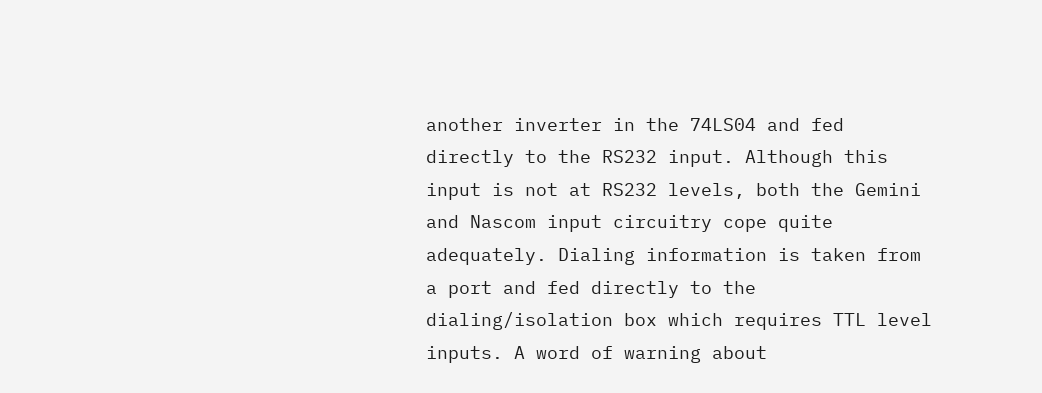another inverter in the 74LS04 and fed directly to the RS232 input. Although this input is not at RS232 levels, both the Gemini and Nascom input circuitry cope quite adequately. Dialing information is taken from a port and fed directly to the dialing/isolation box which requires TTL level inputs. A word of warning about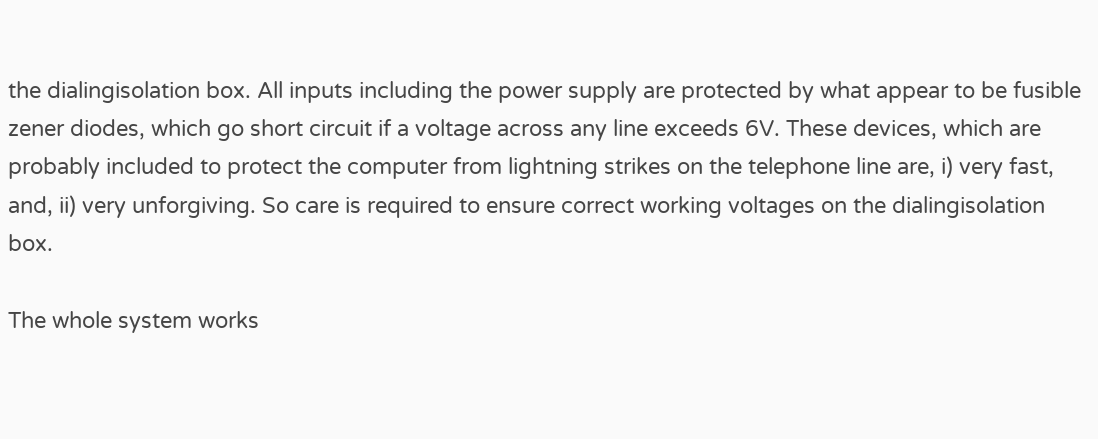the dialingisolation box. All inputs including the power supply are protected by what appear to be fusible zener diodes, which go short circuit if a voltage across any line exceeds 6V. These devices, which are probably included to protect the computer from lightning strikes on the telephone line are, i) very fast, and, ii) very unforgiving. So care is required to ensure correct working voltages on the dialingisolation box.

The whole system works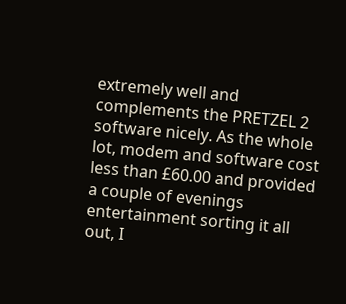extremely well and complements the PRETZEL 2 software nicely. As the whole lot, modem and software cost less than £60.00 and provided a couple of evenings entertainment sorting it all out, I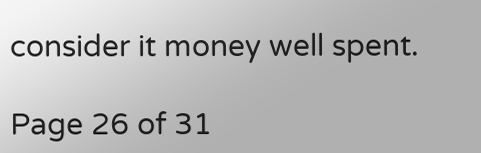consider it money well spent.

Page 26 of 31